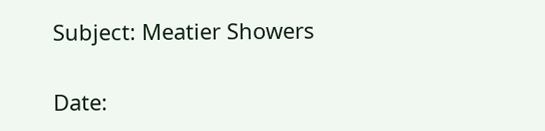Subject: Meatier Showers

Date: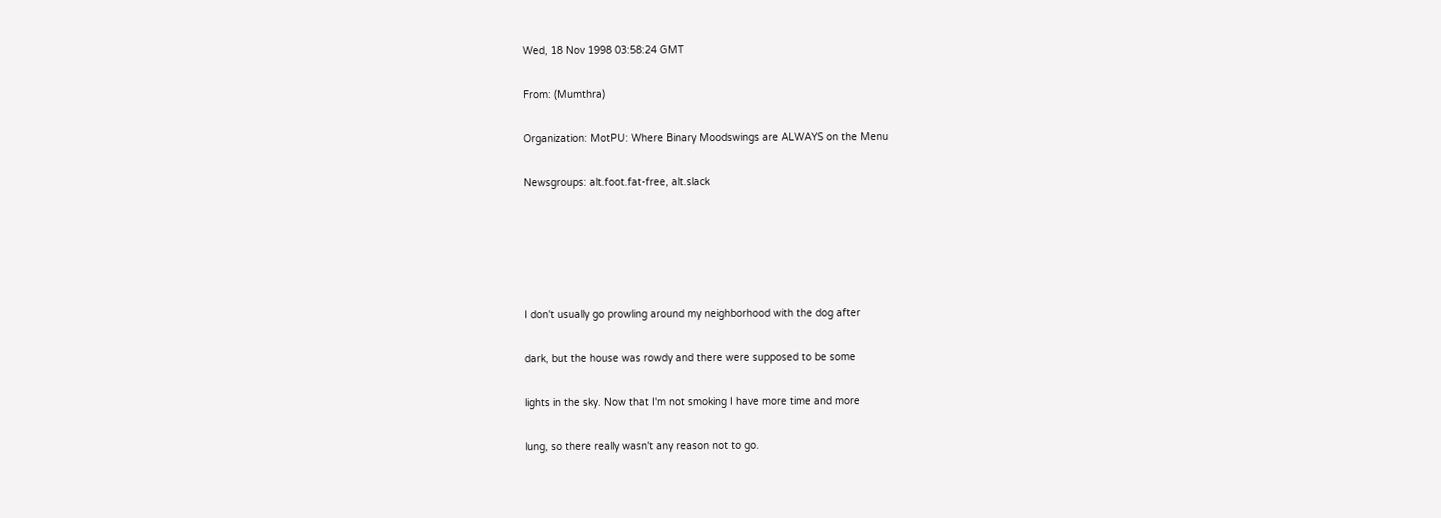Wed, 18 Nov 1998 03:58:24 GMT

From: (Mumthra)

Organization: MotPU: Where Binary Moodswings are ALWAYS on the Menu

Newsgroups: alt.foot.fat-free, alt.slack





I don't usually go prowling around my neighborhood with the dog after

dark, but the house was rowdy and there were supposed to be some

lights in the sky. Now that I'm not smoking I have more time and more

lung, so there really wasn't any reason not to go.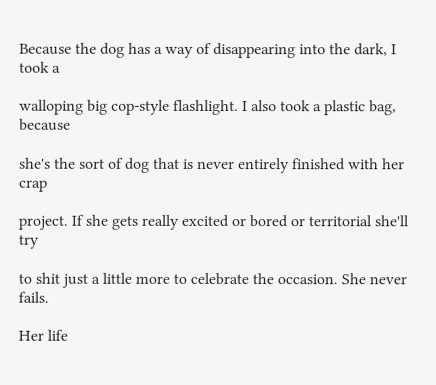Because the dog has a way of disappearing into the dark, I took a

walloping big cop-style flashlight. I also took a plastic bag, because

she's the sort of dog that is never entirely finished with her crap

project. If she gets really excited or bored or territorial she'll try

to shit just a little more to celebrate the occasion. She never fails.

Her life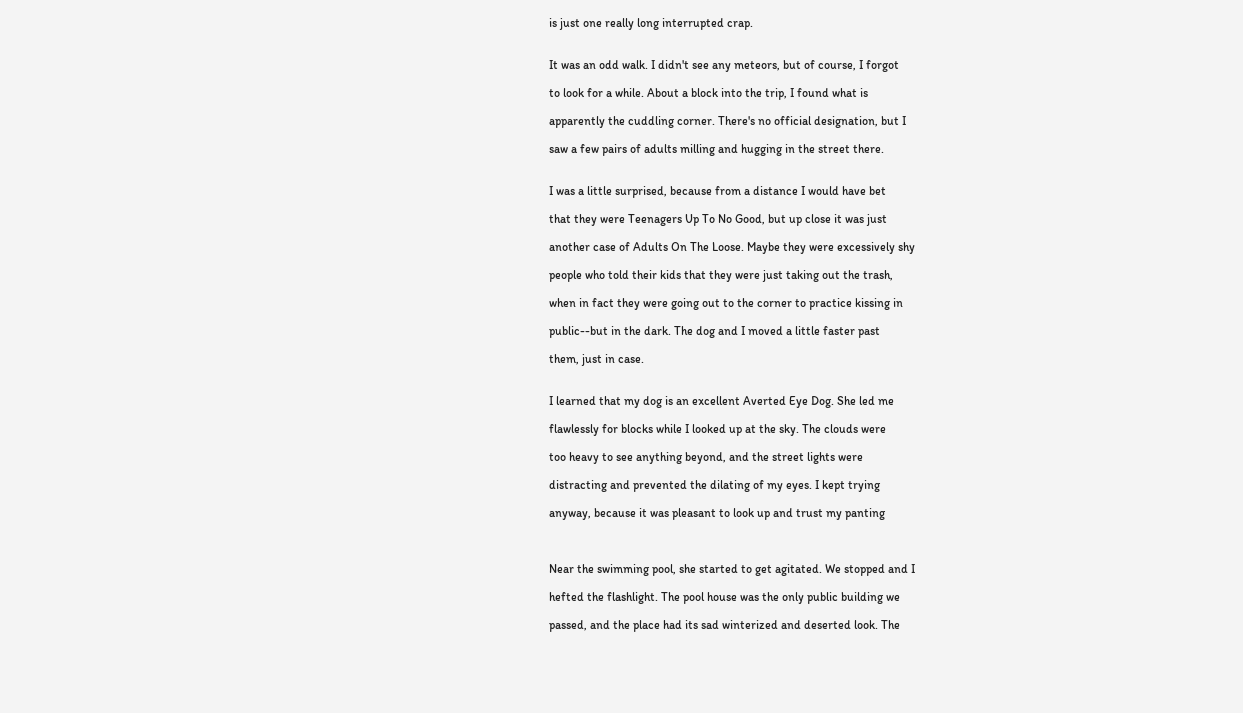is just one really long interrupted crap.


It was an odd walk. I didn't see any meteors, but of course, I forgot

to look for a while. About a block into the trip, I found what is

apparently the cuddling corner. There's no official designation, but I

saw a few pairs of adults milling and hugging in the street there.


I was a little surprised, because from a distance I would have bet

that they were Teenagers Up To No Good, but up close it was just

another case of Adults On The Loose. Maybe they were excessively shy

people who told their kids that they were just taking out the trash,

when in fact they were going out to the corner to practice kissing in

public--but in the dark. The dog and I moved a little faster past

them, just in case.


I learned that my dog is an excellent Averted Eye Dog. She led me

flawlessly for blocks while I looked up at the sky. The clouds were

too heavy to see anything beyond, and the street lights were

distracting and prevented the dilating of my eyes. I kept trying

anyway, because it was pleasant to look up and trust my panting



Near the swimming pool, she started to get agitated. We stopped and I

hefted the flashlight. The pool house was the only public building we

passed, and the place had its sad winterized and deserted look. The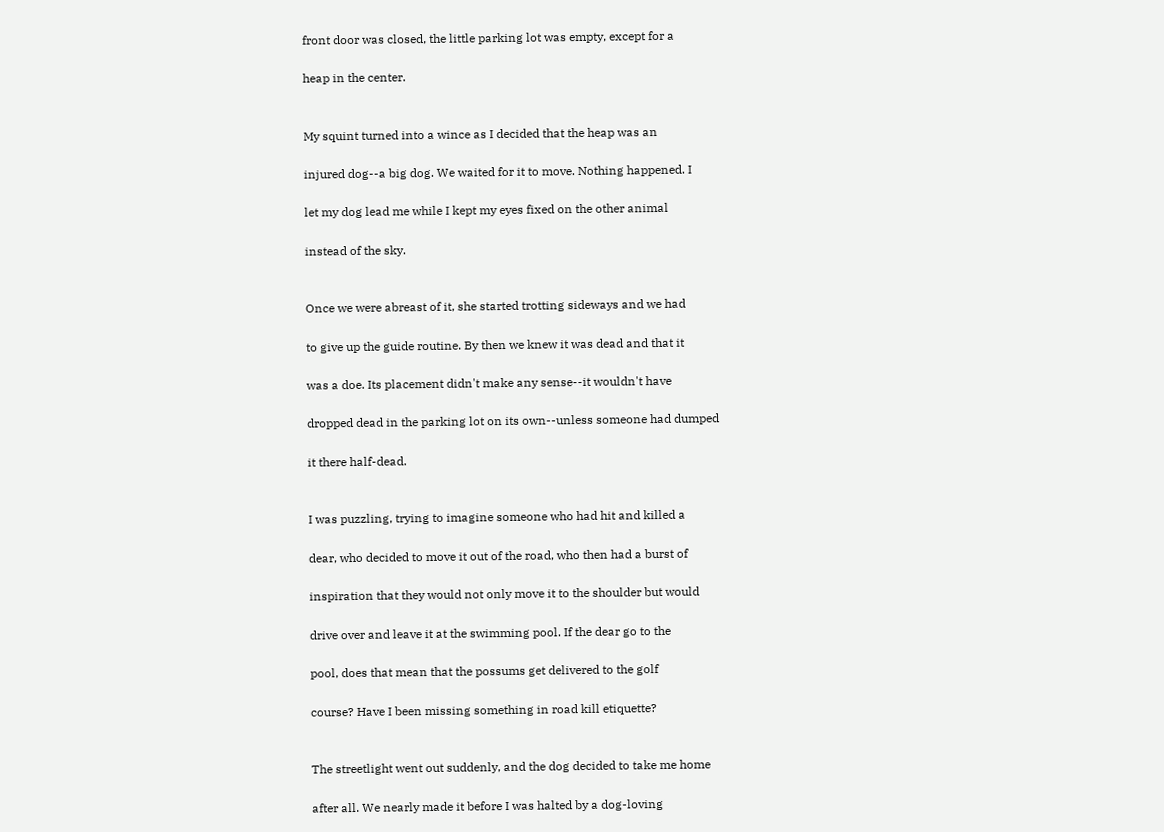front door was closed, the little parking lot was empty, except for a

heap in the center.


My squint turned into a wince as I decided that the heap was an

injured dog--a big dog. We waited for it to move. Nothing happened. I

let my dog lead me while I kept my eyes fixed on the other animal

instead of the sky.


Once we were abreast of it, she started trotting sideways and we had

to give up the guide routine. By then we knew it was dead and that it

was a doe. Its placement didn't make any sense--it wouldn't have

dropped dead in the parking lot on its own--unless someone had dumped

it there half-dead.


I was puzzling, trying to imagine someone who had hit and killed a

dear, who decided to move it out of the road, who then had a burst of

inspiration that they would not only move it to the shoulder but would

drive over and leave it at the swimming pool. If the dear go to the

pool, does that mean that the possums get delivered to the golf

course? Have I been missing something in road kill etiquette?


The streetlight went out suddenly, and the dog decided to take me home

after all. We nearly made it before I was halted by a dog-loving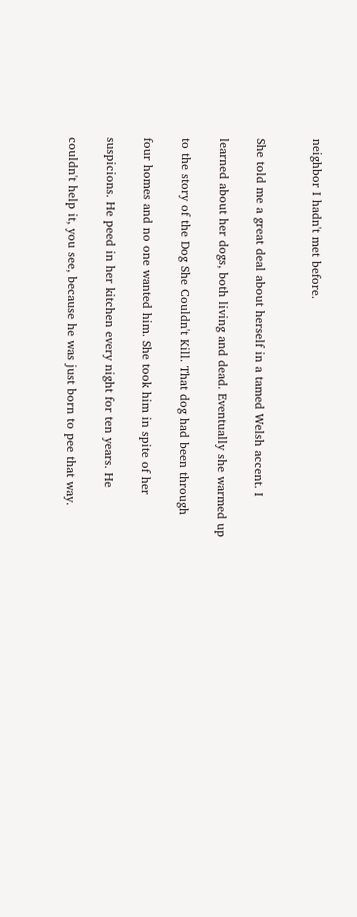neighbor I hadn't met before.


She told me a great deal about herself in a tamed Welsh accent. I

learned about her dogs, both living and dead. Eventually she warmed up

to the story of the Dog She Couldn't Kill. That dog had been through

four homes and no one wanted him. She took him in spite of her

suspicions. He peed in her kitchen every night for ten years. He

couldn't help it, you see, because he was just born to pee that way.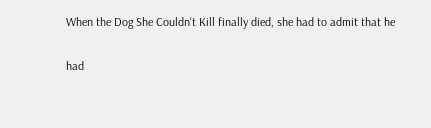When the Dog She Couldn't Kill finally died, she had to admit that he

had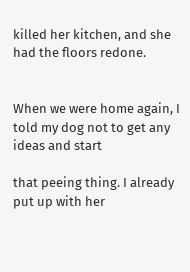killed her kitchen, and she had the floors redone.


When we were home again, I told my dog not to get any ideas and start

that peeing thing. I already put up with her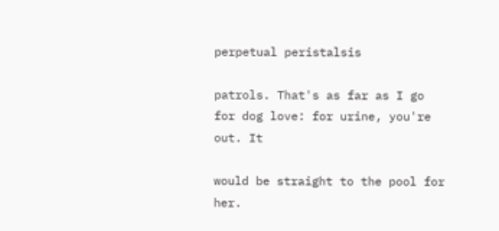perpetual peristalsis

patrols. That's as far as I go for dog love: for urine, you're out. It

would be straight to the pool for her.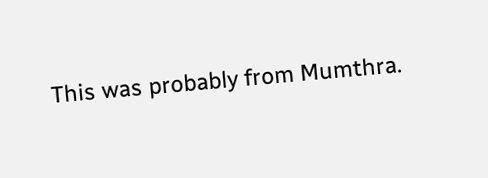This was probably from Mumthra.